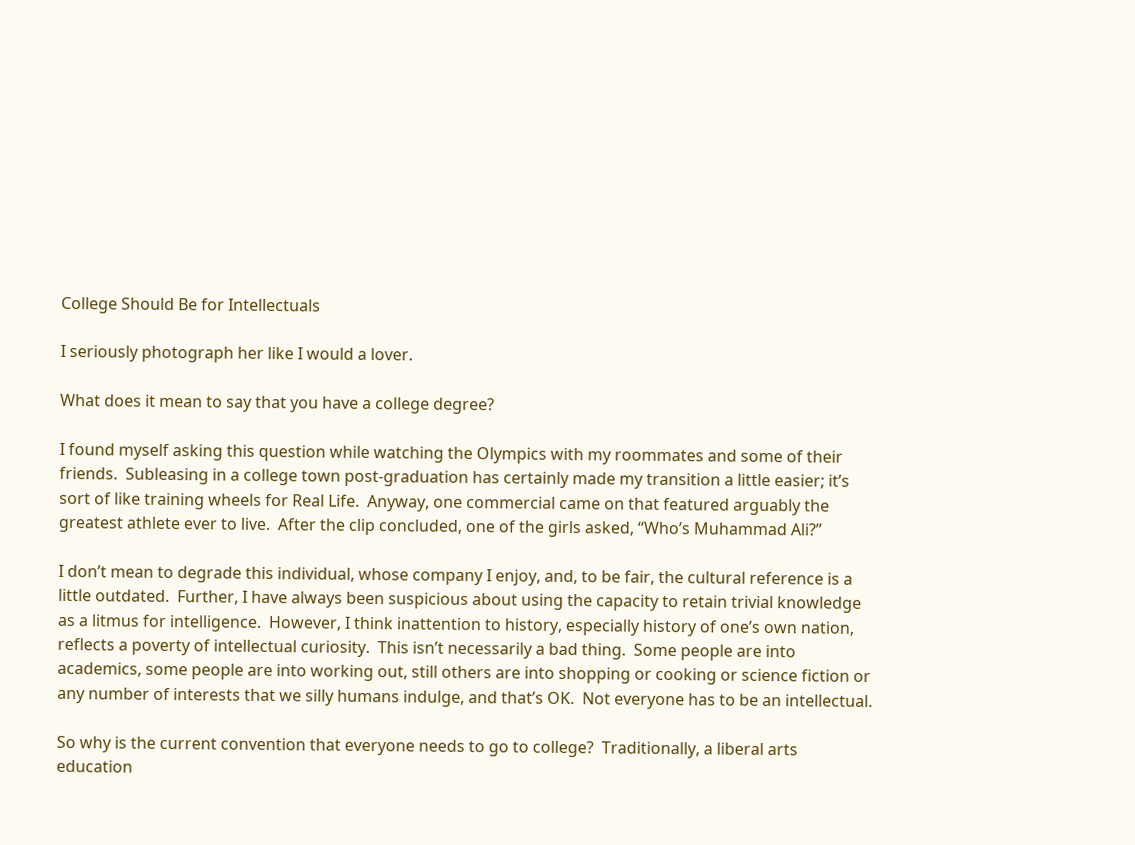College Should Be for Intellectuals

I seriously photograph her like I would a lover.

What does it mean to say that you have a college degree?

I found myself asking this question while watching the Olympics with my roommates and some of their friends.  Subleasing in a college town post-graduation has certainly made my transition a little easier; it’s sort of like training wheels for Real Life.  Anyway, one commercial came on that featured arguably the greatest athlete ever to live.  After the clip concluded, one of the girls asked, “Who’s Muhammad Ali?”

I don’t mean to degrade this individual, whose company I enjoy, and, to be fair, the cultural reference is a little outdated.  Further, I have always been suspicious about using the capacity to retain trivial knowledge as a litmus for intelligence.  However, I think inattention to history, especially history of one’s own nation, reflects a poverty of intellectual curiosity.  This isn’t necessarily a bad thing.  Some people are into academics, some people are into working out, still others are into shopping or cooking or science fiction or any number of interests that we silly humans indulge, and that’s OK.  Not everyone has to be an intellectual.

So why is the current convention that everyone needs to go to college?  Traditionally, a liberal arts education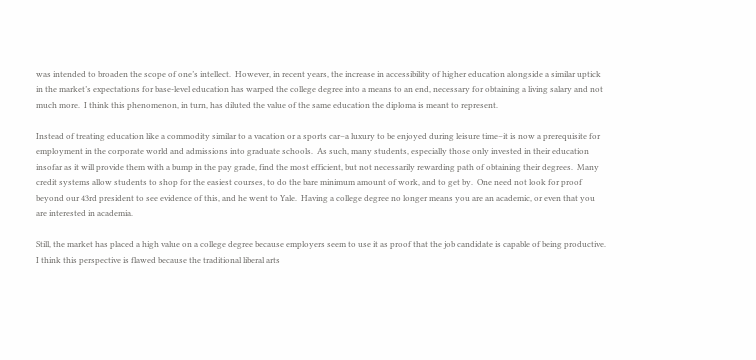was intended to broaden the scope of one’s intellect.  However, in recent years, the increase in accessibility of higher education alongside a similar uptick in the market’s expectations for base-level education has warped the college degree into a means to an end, necessary for obtaining a living salary and not much more.  I think this phenomenon, in turn, has diluted the value of the same education the diploma is meant to represent.

Instead of treating education like a commodity similar to a vacation or a sports car–a luxury to be enjoyed during leisure time–it is now a prerequisite for employment in the corporate world and admissions into graduate schools.  As such, many students, especially those only invested in their education insofar as it will provide them with a bump in the pay grade, find the most efficient, but not necessarily rewarding path of obtaining their degrees.  Many credit systems allow students to shop for the easiest courses, to do the bare minimum amount of work, and to get by.  One need not look for proof beyond our 43rd president to see evidence of this, and he went to Yale.  Having a college degree no longer means you are an academic, or even that you are interested in academia.

Still, the market has placed a high value on a college degree because employers seem to use it as proof that the job candidate is capable of being productive.  I think this perspective is flawed because the traditional liberal arts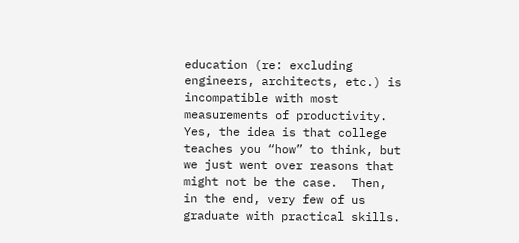education (re: excluding engineers, architects, etc.) is incompatible with most measurements of productivity.  Yes, the idea is that college teaches you “how” to think, but we just went over reasons that might not be the case.  Then, in the end, very few of us graduate with practical skills.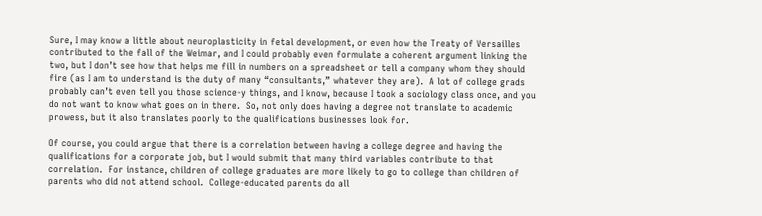Sure, I may know a little about neuroplasticity in fetal development, or even how the Treaty of Versailles contributed to the fall of the Weimar, and I could probably even formulate a coherent argument linking the two, but I don’t see how that helps me fill in numbers on a spreadsheet or tell a company whom they should fire (as I am to understand is the duty of many “consultants,” whatever they are).  A lot of college grads probably can’t even tell you those science-y things, and I know, because I took a sociology class once, and you do not want to know what goes on in there.  So, not only does having a degree not translate to academic prowess, but it also translates poorly to the qualifications businesses look for.

Of course, you could argue that there is a correlation between having a college degree and having the qualifications for a corporate job, but I would submit that many third variables contribute to that correlation.  For instance, children of college graduates are more likely to go to college than children of parents who did not attend school.  College-educated parents do all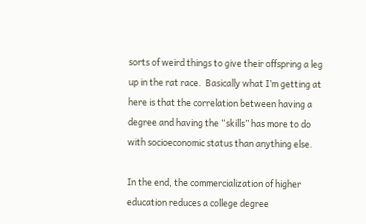sorts of weird things to give their offspring a leg up in the rat race.  Basically what I’m getting at here is that the correlation between having a degree and having the “skills” has more to do with socioeconomic status than anything else.

In the end, the commercialization of higher education reduces a college degree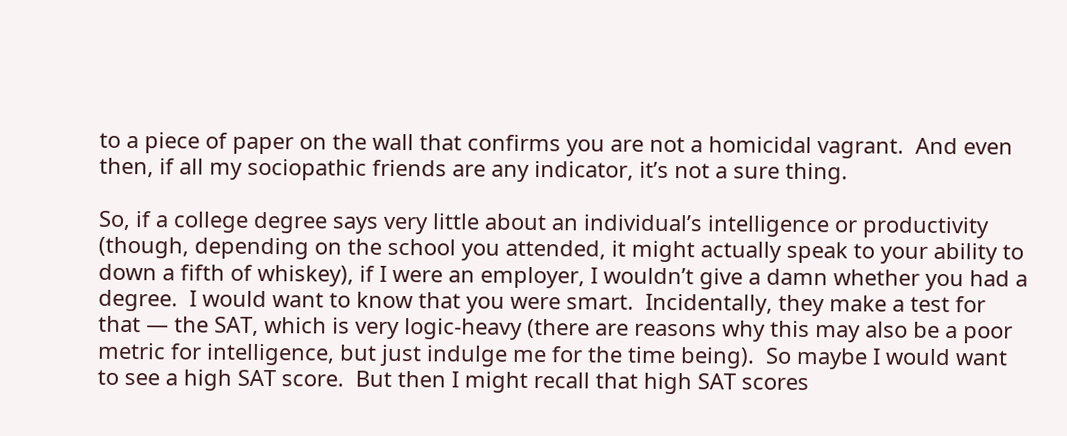to a piece of paper on the wall that confirms you are not a homicidal vagrant.  And even then, if all my sociopathic friends are any indicator, it’s not a sure thing.

So, if a college degree says very little about an individual’s intelligence or productivity (though, depending on the school you attended, it might actually speak to your ability to down a fifth of whiskey), if I were an employer, I wouldn’t give a damn whether you had a degree.  I would want to know that you were smart.  Incidentally, they make a test for that — the SAT, which is very logic-heavy (there are reasons why this may also be a poor metric for intelligence, but just indulge me for the time being).  So maybe I would want to see a high SAT score.  But then I might recall that high SAT scores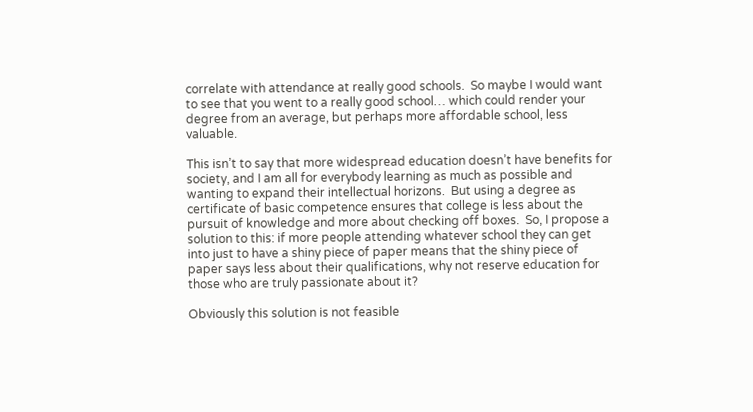correlate with attendance at really good schools.  So maybe I would want to see that you went to a really good school… which could render your degree from an average, but perhaps more affordable school, less valuable.

This isn’t to say that more widespread education doesn’t have benefits for society, and I am all for everybody learning as much as possible and wanting to expand their intellectual horizons.  But using a degree as certificate of basic competence ensures that college is less about the pursuit of knowledge and more about checking off boxes.  So, I propose a solution to this: if more people attending whatever school they can get into just to have a shiny piece of paper means that the shiny piece of paper says less about their qualifications, why not reserve education for those who are truly passionate about it?

Obviously this solution is not feasible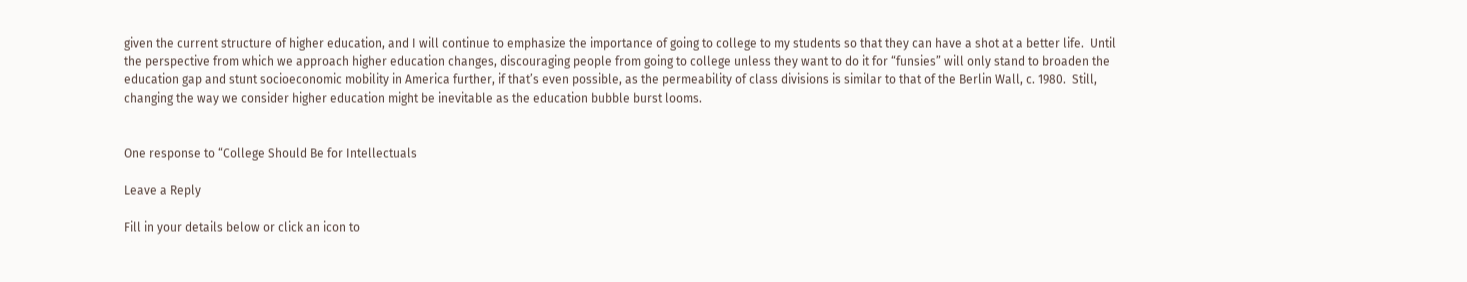given the current structure of higher education, and I will continue to emphasize the importance of going to college to my students so that they can have a shot at a better life.  Until the perspective from which we approach higher education changes, discouraging people from going to college unless they want to do it for “funsies” will only stand to broaden the education gap and stunt socioeconomic mobility in America further, if that’s even possible, as the permeability of class divisions is similar to that of the Berlin Wall, c. 1980.  Still, changing the way we consider higher education might be inevitable as the education bubble burst looms.


One response to “College Should Be for Intellectuals

Leave a Reply

Fill in your details below or click an icon to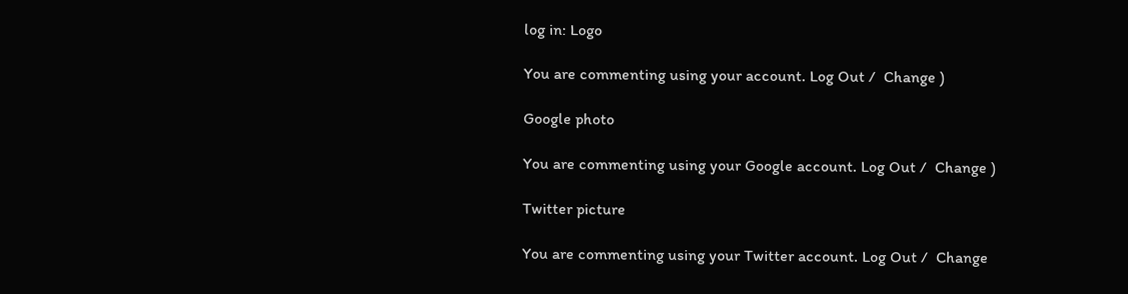log in: Logo

You are commenting using your account. Log Out /  Change )

Google photo

You are commenting using your Google account. Log Out /  Change )

Twitter picture

You are commenting using your Twitter account. Log Out /  Change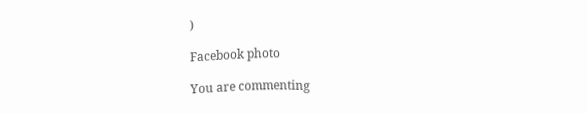)

Facebook photo

You are commenting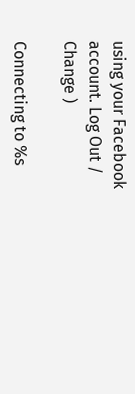using your Facebook account. Log Out /  Change )

Connecting to %s